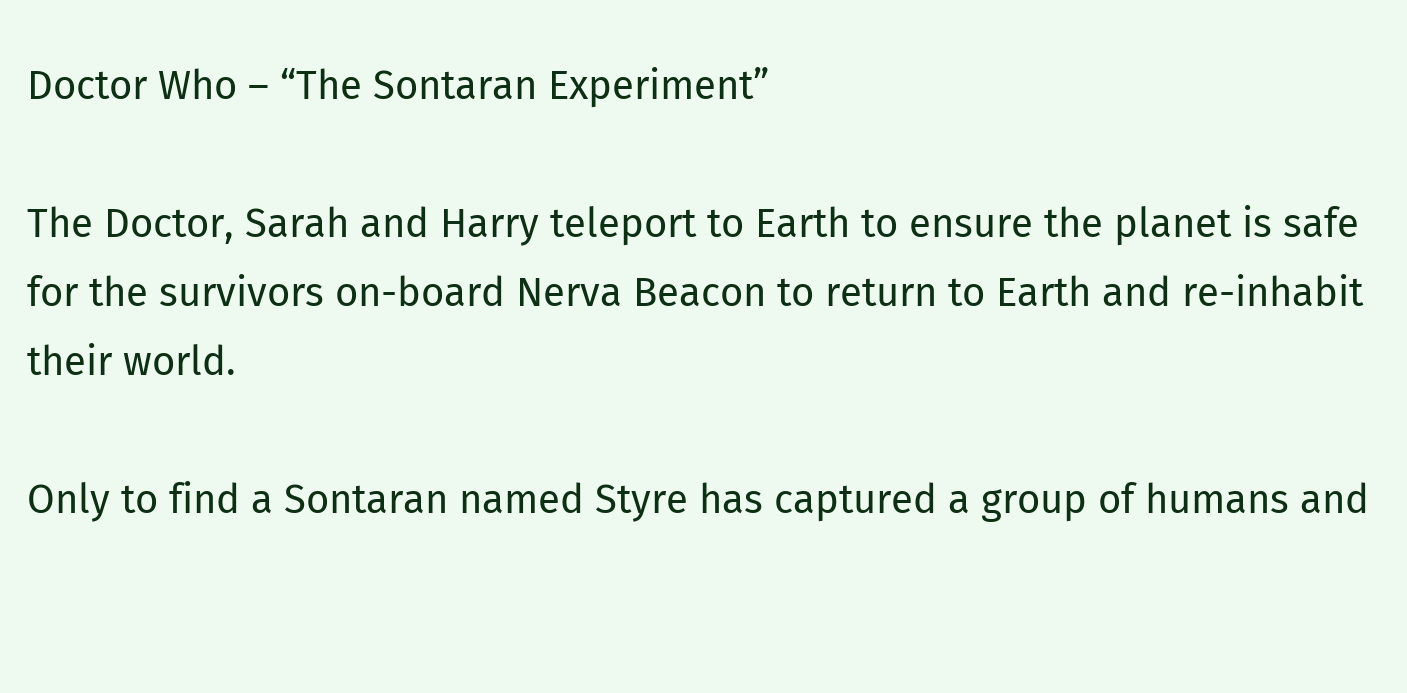Doctor Who – “The Sontaran Experiment”

The Doctor, Sarah and Harry teleport to Earth to ensure the planet is safe for the survivors on-board Nerva Beacon to return to Earth and re-inhabit their world.

Only to find a Sontaran named Styre has captured a group of humans and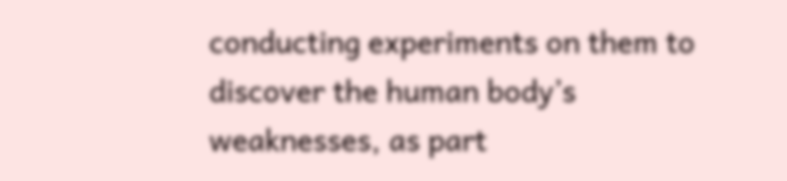conducting experiments on them to discover the human body’s weaknesses, as part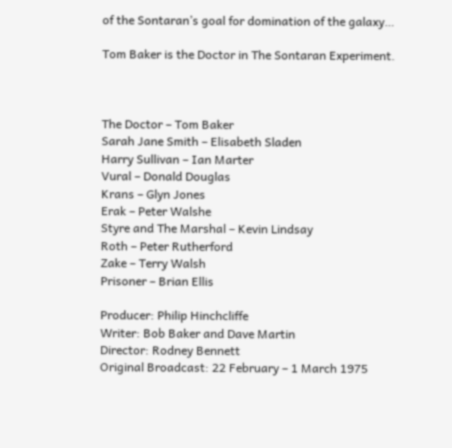of the Sontaran’s goal for domination of the galaxy…

Tom Baker is the Doctor in The Sontaran Experiment.



The Doctor – Tom Baker
Sarah Jane Smith – Elisabeth Sladen
Harry Sullivan – Ian Marter
Vural – Donald Douglas
Krans – Glyn Jones
Erak – Peter Walshe
Styre and The Marshal – Kevin Lindsay
Roth – Peter Rutherford
Zake – Terry Walsh
Prisoner – Brian Ellis

Producer: Philip Hinchcliffe
Writer: Bob Baker and Dave Martin
Director: Rodney Bennett
Original Broadcast: 22 February – 1 March 1975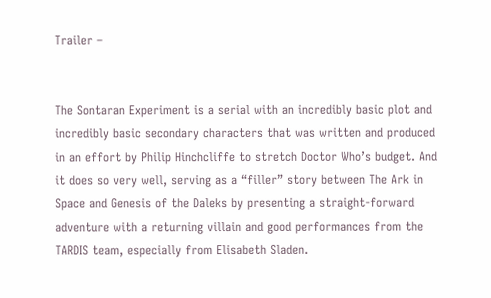Trailer –


The Sontaran Experiment is a serial with an incredibly basic plot and incredibly basic secondary characters that was written and produced in an effort by Philip Hinchcliffe to stretch Doctor Who’s budget. And it does so very well, serving as a “filler” story between The Ark in Space and Genesis of the Daleks by presenting a straight-forward adventure with a returning villain and good performances from the TARDIS team, especially from Elisabeth Sladen.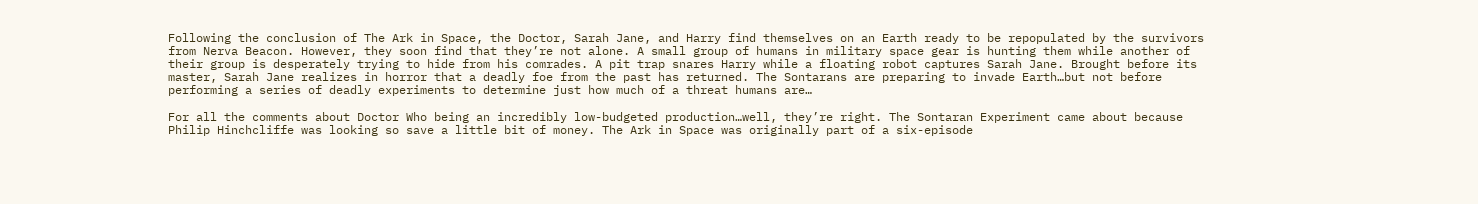Following the conclusion of The Ark in Space, the Doctor, Sarah Jane, and Harry find themselves on an Earth ready to be repopulated by the survivors from Nerva Beacon. However, they soon find that they’re not alone. A small group of humans in military space gear is hunting them while another of their group is desperately trying to hide from his comrades. A pit trap snares Harry while a floating robot captures Sarah Jane. Brought before its master, Sarah Jane realizes in horror that a deadly foe from the past has returned. The Sontarans are preparing to invade Earth…but not before performing a series of deadly experiments to determine just how much of a threat humans are…

For all the comments about Doctor Who being an incredibly low-budgeted production…well, they’re right. The Sontaran Experiment came about because Philip Hinchcliffe was looking so save a little bit of money. The Ark in Space was originally part of a six-episode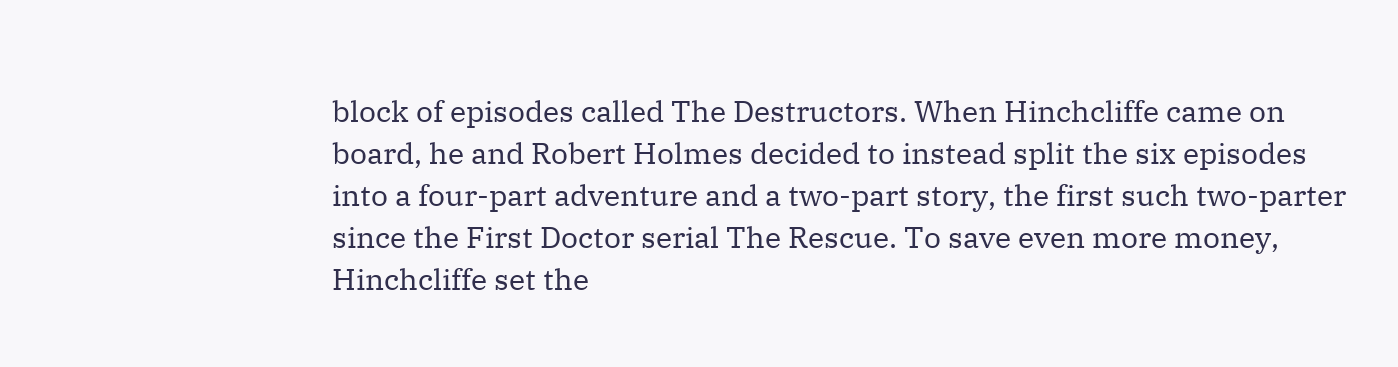block of episodes called The Destructors. When Hinchcliffe came on board, he and Robert Holmes decided to instead split the six episodes into a four-part adventure and a two-part story, the first such two-parter since the First Doctor serial The Rescue. To save even more money, Hinchcliffe set the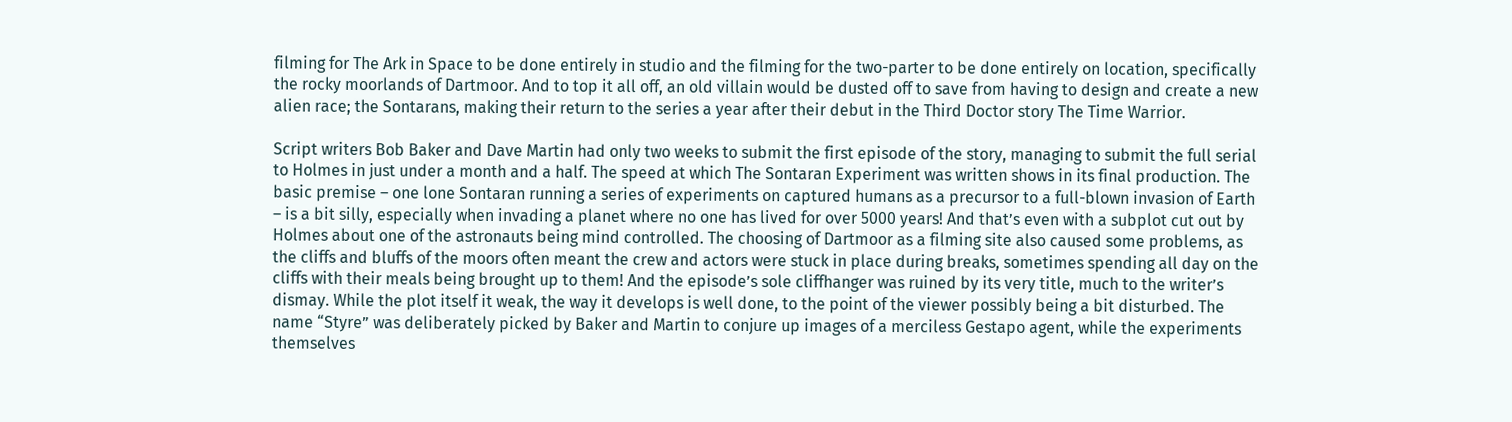filming for The Ark in Space to be done entirely in studio and the filming for the two-parter to be done entirely on location, specifically the rocky moorlands of Dartmoor. And to top it all off, an old villain would be dusted off to save from having to design and create a new alien race; the Sontarans, making their return to the series a year after their debut in the Third Doctor story The Time Warrior.

Script writers Bob Baker and Dave Martin had only two weeks to submit the first episode of the story, managing to submit the full serial to Holmes in just under a month and a half. The speed at which The Sontaran Experiment was written shows in its final production. The basic premise – one lone Sontaran running a series of experiments on captured humans as a precursor to a full-blown invasion of Earth – is a bit silly, especially when invading a planet where no one has lived for over 5000 years! And that’s even with a subplot cut out by Holmes about one of the astronauts being mind controlled. The choosing of Dartmoor as a filming site also caused some problems, as the cliffs and bluffs of the moors often meant the crew and actors were stuck in place during breaks, sometimes spending all day on the cliffs with their meals being brought up to them! And the episode’s sole cliffhanger was ruined by its very title, much to the writer’s dismay. While the plot itself it weak, the way it develops is well done, to the point of the viewer possibly being a bit disturbed. The name “Styre” was deliberately picked by Baker and Martin to conjure up images of a merciless Gestapo agent, while the experiments themselves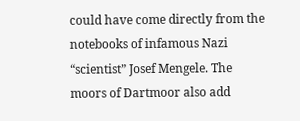could have come directly from the notebooks of infamous Nazi “scientist” Josef Mengele. The moors of Dartmoor also add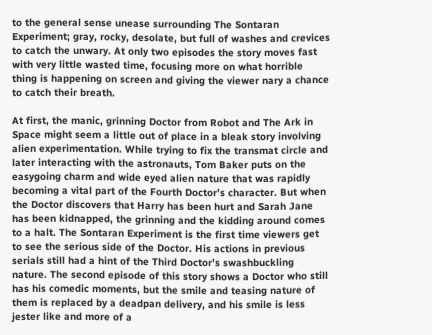to the general sense unease surrounding The Sontaran Experiment; gray, rocky, desolate, but full of washes and crevices to catch the unwary. At only two episodes the story moves fast with very little wasted time, focusing more on what horrible thing is happening on screen and giving the viewer nary a chance to catch their breath.

At first, the manic, grinning Doctor from Robot and The Ark in Space might seem a little out of place in a bleak story involving alien experimentation. While trying to fix the transmat circle and later interacting with the astronauts, Tom Baker puts on the easygoing charm and wide eyed alien nature that was rapidly becoming a vital part of the Fourth Doctor’s character. But when the Doctor discovers that Harry has been hurt and Sarah Jane has been kidnapped, the grinning and the kidding around comes to a halt. The Sontaran Experiment is the first time viewers get to see the serious side of the Doctor. His actions in previous serials still had a hint of the Third Doctor’s swashbuckling nature. The second episode of this story shows a Doctor who still has his comedic moments, but the smile and teasing nature of them is replaced by a deadpan delivery, and his smile is less jester like and more of a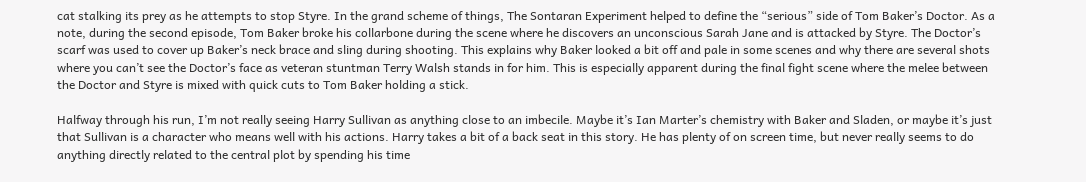cat stalking its prey as he attempts to stop Styre. In the grand scheme of things, The Sontaran Experiment helped to define the “serious” side of Tom Baker’s Doctor. As a note, during the second episode, Tom Baker broke his collarbone during the scene where he discovers an unconscious Sarah Jane and is attacked by Styre. The Doctor’s scarf was used to cover up Baker’s neck brace and sling during shooting. This explains why Baker looked a bit off and pale in some scenes and why there are several shots where you can’t see the Doctor’s face as veteran stuntman Terry Walsh stands in for him. This is especially apparent during the final fight scene where the melee between the Doctor and Styre is mixed with quick cuts to Tom Baker holding a stick.

Halfway through his run, I’m not really seeing Harry Sullivan as anything close to an imbecile. Maybe it’s Ian Marter’s chemistry with Baker and Sladen, or maybe it’s just that Sullivan is a character who means well with his actions. Harry takes a bit of a back seat in this story. He has plenty of on screen time, but never really seems to do anything directly related to the central plot by spending his time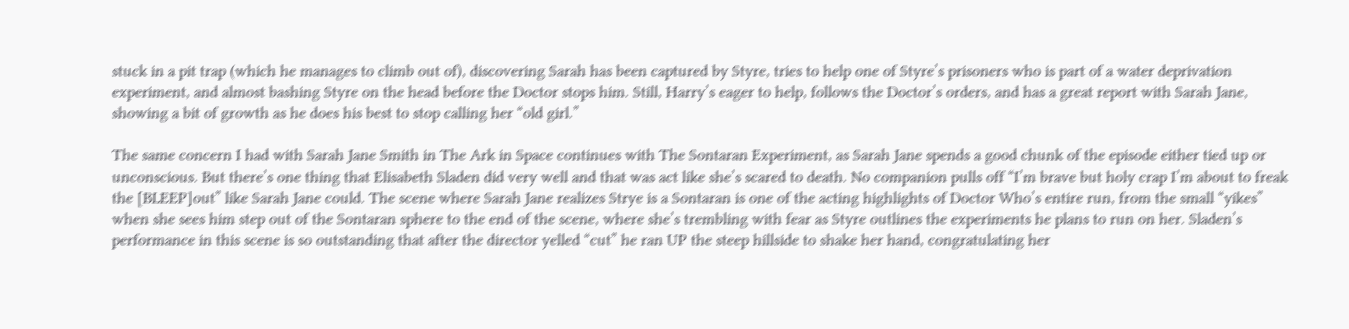stuck in a pit trap (which he manages to climb out of), discovering Sarah has been captured by Styre, tries to help one of Styre’s prisoners who is part of a water deprivation experiment, and almost bashing Styre on the head before the Doctor stops him. Still, Harry’s eager to help, follows the Doctor’s orders, and has a great report with Sarah Jane, showing a bit of growth as he does his best to stop calling her “old girl.”

The same concern I had with Sarah Jane Smith in The Ark in Space continues with The Sontaran Experiment, as Sarah Jane spends a good chunk of the episode either tied up or unconscious. But there’s one thing that Elisabeth Sladen did very well and that was act like she’s scared to death. No companion pulls off “I’m brave but holy crap I’m about to freak the [BLEEP]out” like Sarah Jane could. The scene where Sarah Jane realizes Strye is a Sontaran is one of the acting highlights of Doctor Who’s entire run, from the small “yikes” when she sees him step out of the Sontaran sphere to the end of the scene, where she’s trembling with fear as Styre outlines the experiments he plans to run on her. Sladen’s performance in this scene is so outstanding that after the director yelled “cut” he ran UP the steep hillside to shake her hand, congratulating her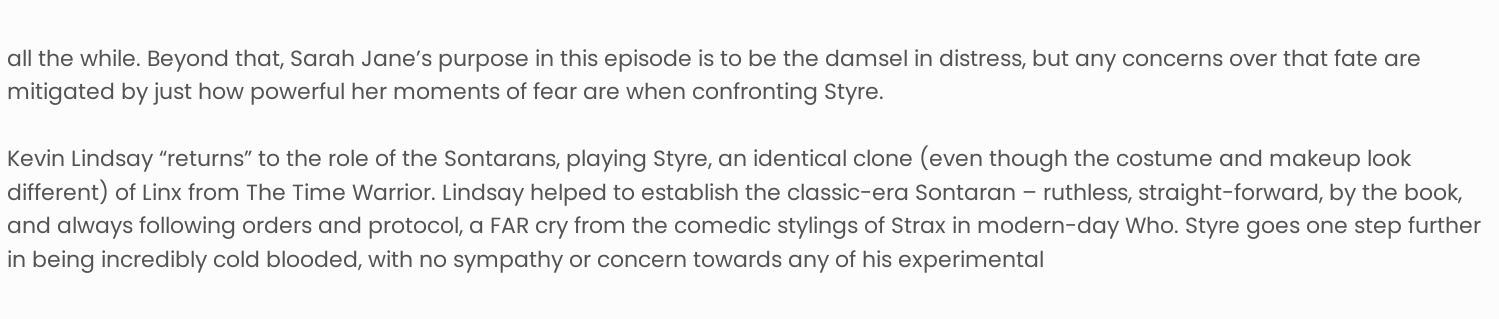all the while. Beyond that, Sarah Jane’s purpose in this episode is to be the damsel in distress, but any concerns over that fate are mitigated by just how powerful her moments of fear are when confronting Styre.

Kevin Lindsay “returns” to the role of the Sontarans, playing Styre, an identical clone (even though the costume and makeup look different) of Linx from The Time Warrior. Lindsay helped to establish the classic-era Sontaran – ruthless, straight-forward, by the book, and always following orders and protocol, a FAR cry from the comedic stylings of Strax in modern-day Who. Styre goes one step further in being incredibly cold blooded, with no sympathy or concern towards any of his experimental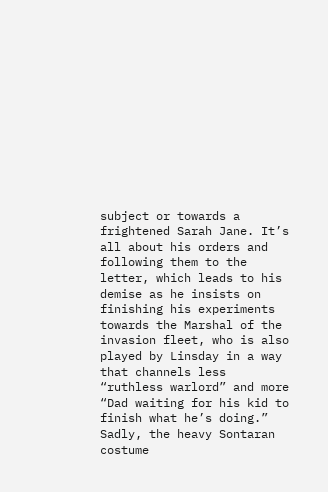subject or towards a frightened Sarah Jane. It’s all about his orders and following them to the letter, which leads to his demise as he insists on finishing his experiments towards the Marshal of the invasion fleet, who is also played by Linsday in a way that channels less “ruthless warlord” and more “Dad waiting for his kid to finish what he’s doing.” Sadly, the heavy Sontaran costume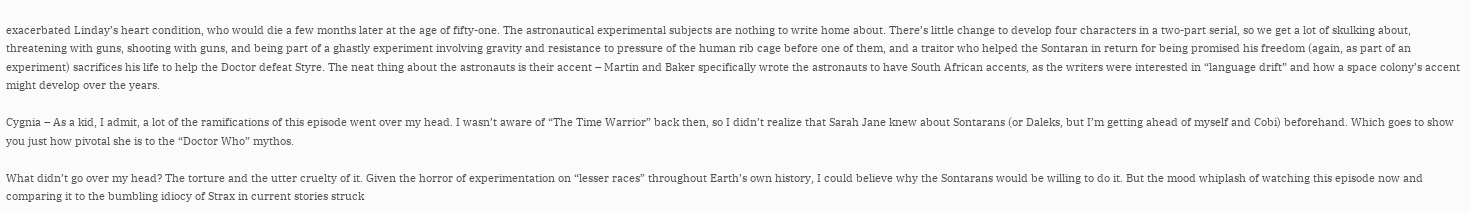exacerbated Linday’s heart condition, who would die a few months later at the age of fifty-one. The astronautical experimental subjects are nothing to write home about. There’s little change to develop four characters in a two-part serial, so we get a lot of skulking about, threatening with guns, shooting with guns, and being part of a ghastly experiment involving gravity and resistance to pressure of the human rib cage before one of them, and a traitor who helped the Sontaran in return for being promised his freedom (again, as part of an experiment) sacrifices his life to help the Doctor defeat Styre. The neat thing about the astronauts is their accent – Martin and Baker specifically wrote the astronauts to have South African accents, as the writers were interested in “language drift” and how a space colony’s accent might develop over the years.

Cygnia – As a kid, I admit, a lot of the ramifications of this episode went over my head. I wasn’t aware of “The Time Warrior” back then, so I didn’t realize that Sarah Jane knew about Sontarans (or Daleks, but I’m getting ahead of myself and Cobi) beforehand. Which goes to show you just how pivotal she is to the “Doctor Who” mythos.

What didn’t go over my head? The torture and the utter cruelty of it. Given the horror of experimentation on “lesser races” throughout Earth’s own history, I could believe why the Sontarans would be willing to do it. But the mood whiplash of watching this episode now and comparing it to the bumbling idiocy of Strax in current stories struck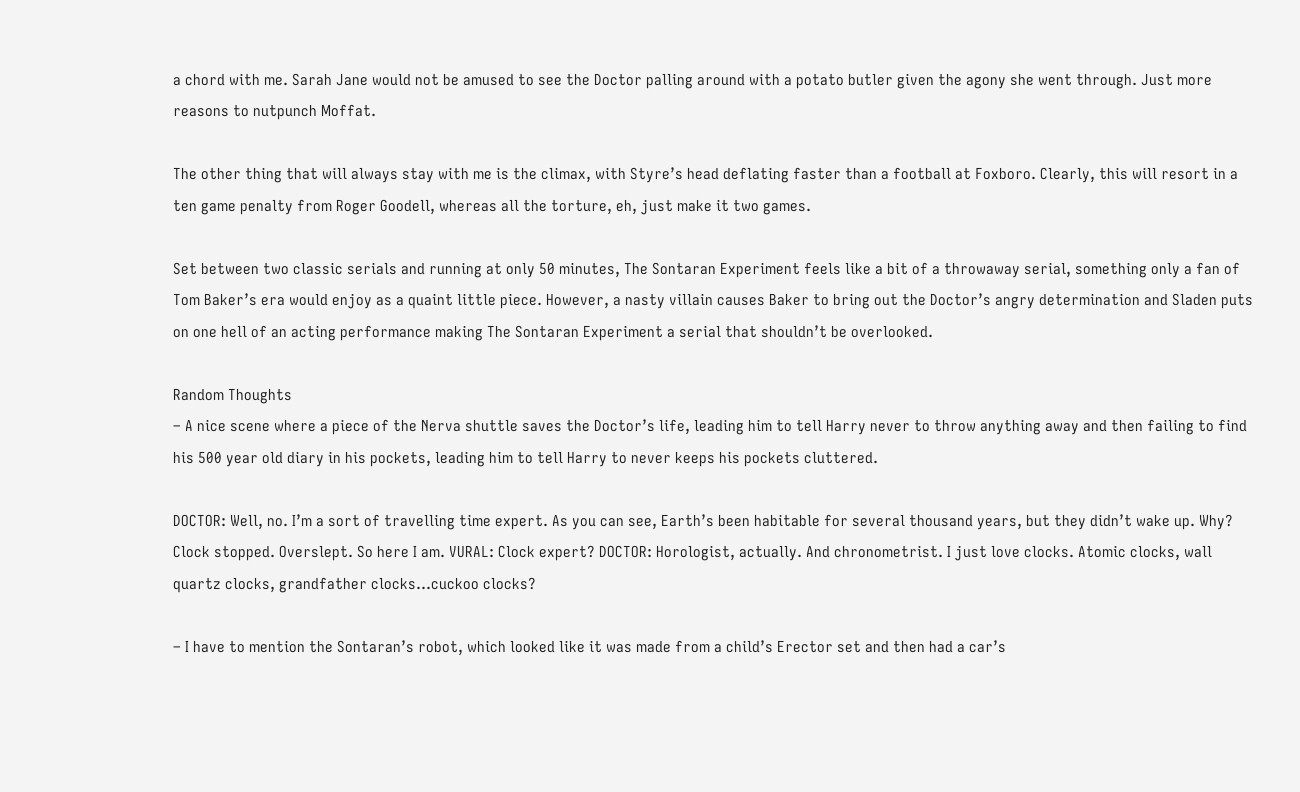a chord with me. Sarah Jane would not be amused to see the Doctor palling around with a potato butler given the agony she went through. Just more reasons to nutpunch Moffat.

The other thing that will always stay with me is the climax, with Styre’s head deflating faster than a football at Foxboro. Clearly, this will resort in a ten game penalty from Roger Goodell, whereas all the torture, eh, just make it two games.

Set between two classic serials and running at only 50 minutes, The Sontaran Experiment feels like a bit of a throwaway serial, something only a fan of Tom Baker’s era would enjoy as a quaint little piece. However, a nasty villain causes Baker to bring out the Doctor’s angry determination and Sladen puts on one hell of an acting performance making The Sontaran Experiment a serial that shouldn’t be overlooked.

Random Thoughts
– A nice scene where a piece of the Nerva shuttle saves the Doctor’s life, leading him to tell Harry never to throw anything away and then failing to find his 500 year old diary in his pockets, leading him to tell Harry to never keeps his pockets cluttered.

DOCTOR: Well, no. I’m a sort of travelling time expert. As you can see, Earth’s been habitable for several thousand years, but they didn’t wake up. Why? Clock stopped. Overslept. So here I am. VURAL: Clock expert? DOCTOR: Horologist, actually. And chronometrist. I just love clocks. Atomic clocks, wall quartz clocks, grandfather clocks…cuckoo clocks?

– I have to mention the Sontaran’s robot, which looked like it was made from a child’s Erector set and then had a car’s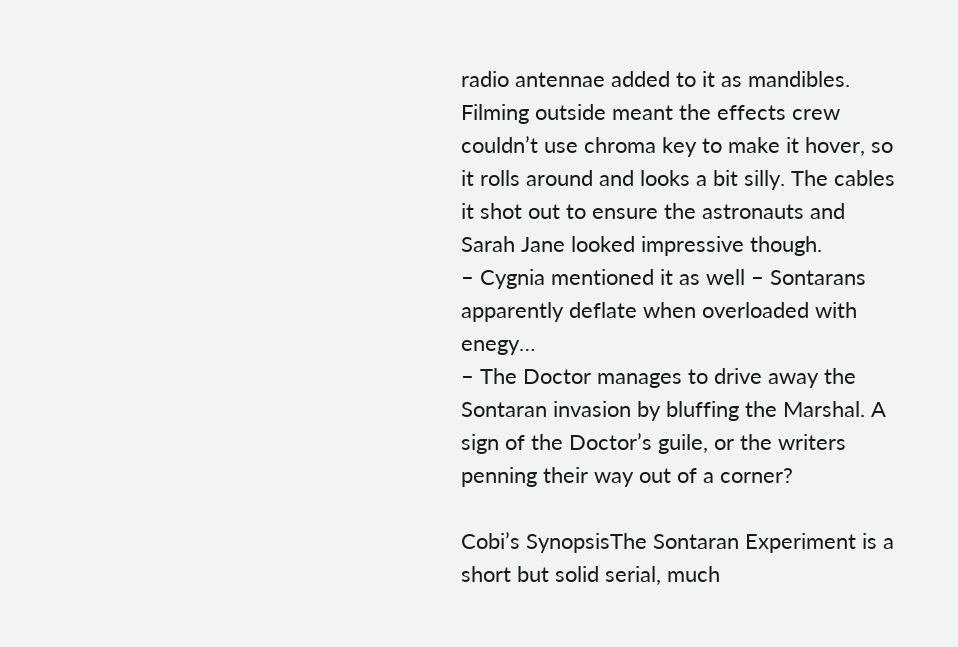radio antennae added to it as mandibles. Filming outside meant the effects crew couldn’t use chroma key to make it hover, so it rolls around and looks a bit silly. The cables it shot out to ensure the astronauts and Sarah Jane looked impressive though.
– Cygnia mentioned it as well – Sontarans apparently deflate when overloaded with enegy…
– The Doctor manages to drive away the Sontaran invasion by bluffing the Marshal. A sign of the Doctor’s guile, or the writers penning their way out of a corner?

Cobi’s SynopsisThe Sontaran Experiment is a short but solid serial, much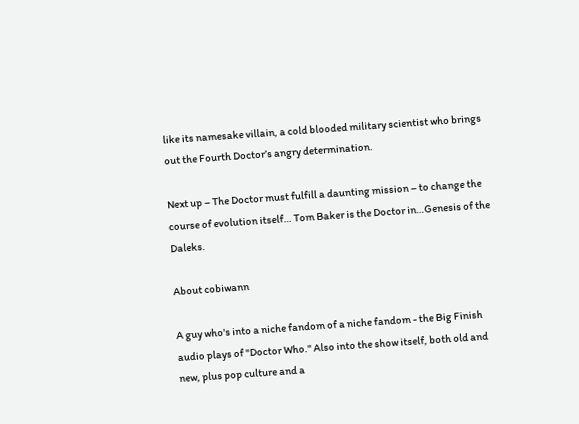like its namesake villain, a cold blooded military scientist who brings out the Fourth Doctor’s angry determination.

Next up – The Doctor must fulfill a daunting mission – to change the course of evolution itself… Tom Baker is the Doctor in…Genesis of the Daleks.

About cobiwann

A guy who's into a niche fandom of a niche fandom - the Big Finish audio plays of "Doctor Who." Also into the show itself, both old and new, plus pop culture and a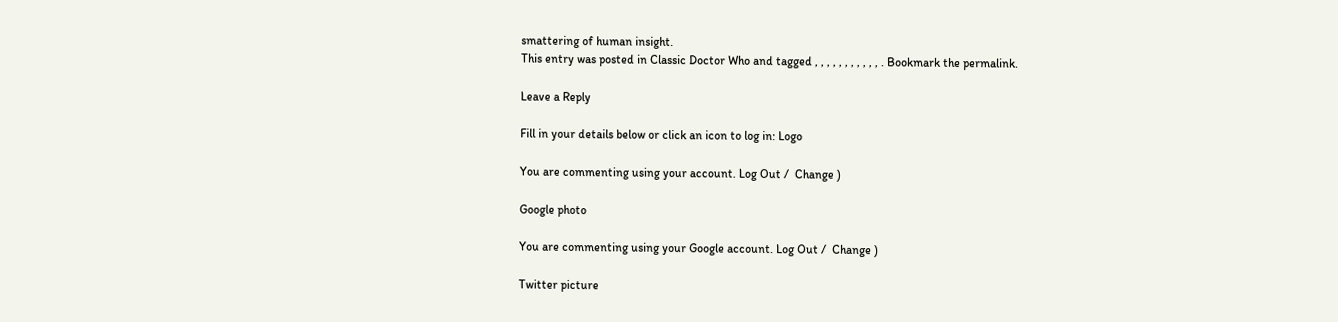smattering of human insight.
This entry was posted in Classic Doctor Who and tagged , , , , , , , , , , , . Bookmark the permalink.

Leave a Reply

Fill in your details below or click an icon to log in: Logo

You are commenting using your account. Log Out /  Change )

Google photo

You are commenting using your Google account. Log Out /  Change )

Twitter picture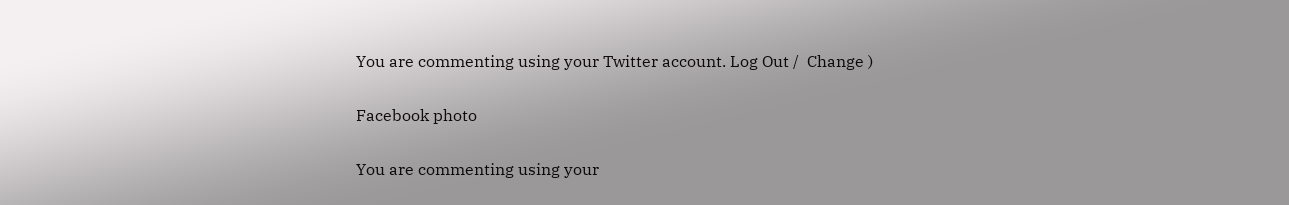You are commenting using your Twitter account. Log Out /  Change )

Facebook photo

You are commenting using your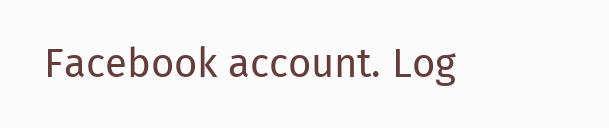Facebook account. Log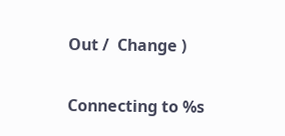Out /  Change )

Connecting to %s